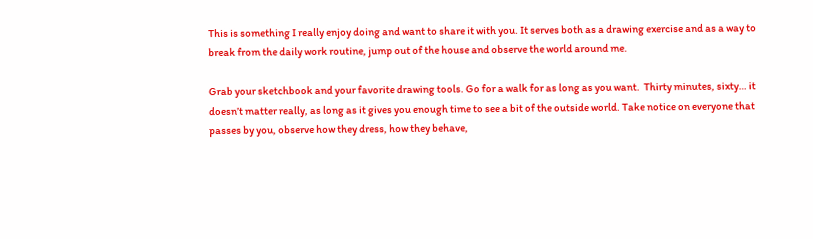This is something I really enjoy doing and want to share it with you. It serves both as a drawing exercise and as a way to break from the daily work routine, jump out of the house and observe the world around me.

Grab your sketchbook and your favorite drawing tools. Go for a walk for as long as you want.  Thirty minutes, sixty… it doesn’t matter really, as long as it gives you enough time to see a bit of the outside world. Take notice on everyone that passes by you, observe how they dress, how they behave,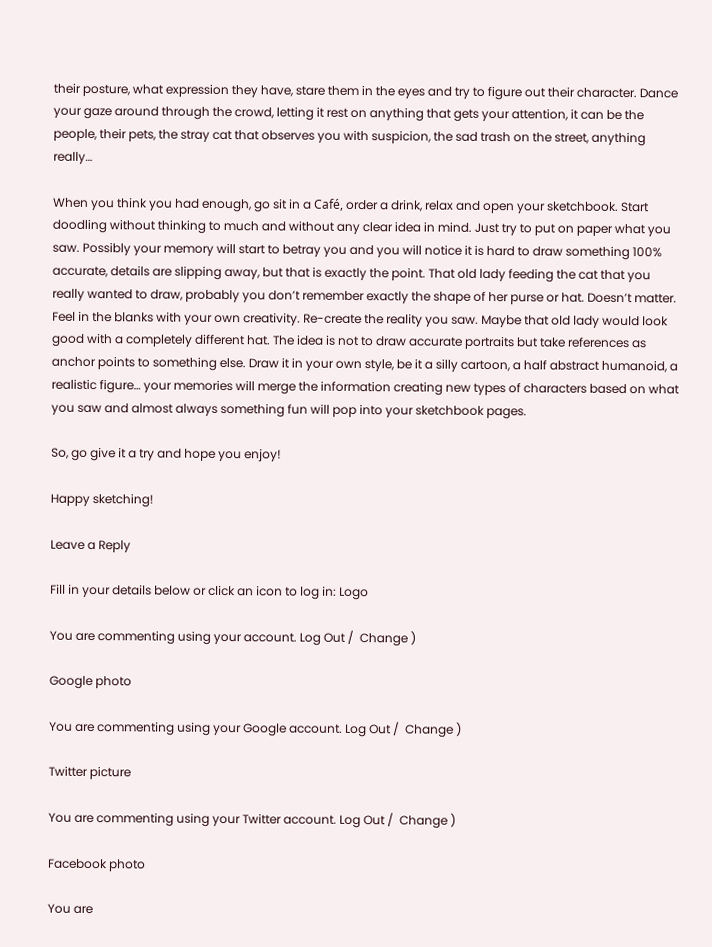their posture, what expression they have, stare them in the eyes and try to figure out their character. Dance your gaze around through the crowd, letting it rest on anything that gets your attention, it can be the people, their pets, the stray cat that observes you with suspicion, the sad trash on the street, anything really…

When you think you had enough, go sit in a Café, order a drink, relax and open your sketchbook. Start doodling without thinking to much and without any clear idea in mind. Just try to put on paper what you saw. Possibly your memory will start to betray you and you will notice it is hard to draw something 100% accurate, details are slipping away, but that is exactly the point. That old lady feeding the cat that you really wanted to draw, probably you don’t remember exactly the shape of her purse or hat. Doesn’t matter. Feel in the blanks with your own creativity. Re-create the reality you saw. Maybe that old lady would look good with a completely different hat. The idea is not to draw accurate portraits but take references as anchor points to something else. Draw it in your own style, be it a silly cartoon, a half abstract humanoid, a realistic figure… your memories will merge the information creating new types of characters based on what you saw and almost always something fun will pop into your sketchbook pages.

So, go give it a try and hope you enjoy!

Happy sketching!

Leave a Reply

Fill in your details below or click an icon to log in: Logo

You are commenting using your account. Log Out /  Change )

Google photo

You are commenting using your Google account. Log Out /  Change )

Twitter picture

You are commenting using your Twitter account. Log Out /  Change )

Facebook photo

You are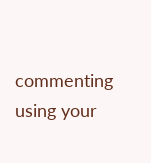commenting using your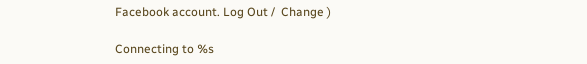Facebook account. Log Out /  Change )

Connecting to %s